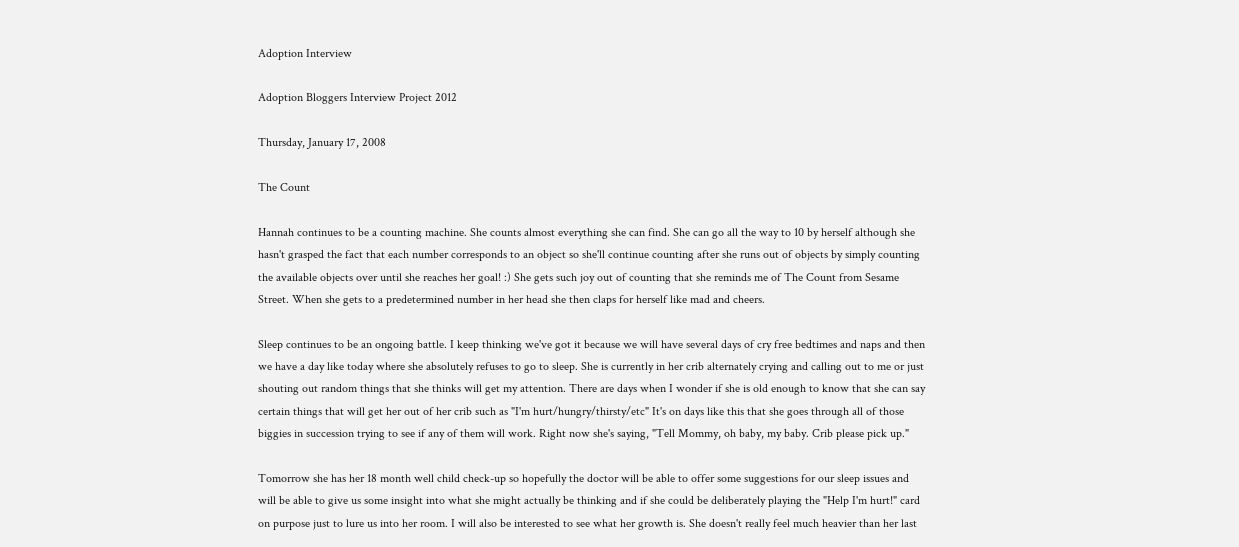Adoption Interview

Adoption Bloggers Interview Project 2012

Thursday, January 17, 2008

The Count

Hannah continues to be a counting machine. She counts almost everything she can find. She can go all the way to 10 by herself although she hasn't grasped the fact that each number corresponds to an object so she'll continue counting after she runs out of objects by simply counting the available objects over until she reaches her goal! :) She gets such joy out of counting that she reminds me of The Count from Sesame Street. When she gets to a predetermined number in her head she then claps for herself like mad and cheers.

Sleep continues to be an ongoing battle. I keep thinking we've got it because we will have several days of cry free bedtimes and naps and then we have a day like today where she absolutely refuses to go to sleep. She is currently in her crib alternately crying and calling out to me or just shouting out random things that she thinks will get my attention. There are days when I wonder if she is old enough to know that she can say certain things that will get her out of her crib such as "I'm hurt/hungry/thirsty/etc" It's on days like this that she goes through all of those biggies in succession trying to see if any of them will work. Right now she's saying, "Tell Mommy, oh baby, my baby. Crib please pick up."

Tomorrow she has her 18 month well child check-up so hopefully the doctor will be able to offer some suggestions for our sleep issues and will be able to give us some insight into what she might actually be thinking and if she could be deliberately playing the "Help I'm hurt!" card on purpose just to lure us into her room. I will also be interested to see what her growth is. She doesn't really feel much heavier than her last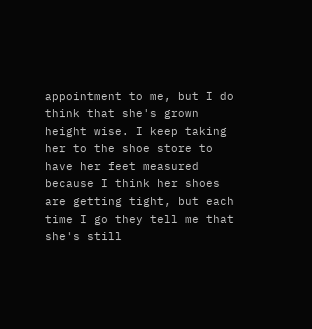appointment to me, but I do think that she's grown height wise. I keep taking her to the shoe store to have her feet measured because I think her shoes are getting tight, but each time I go they tell me that she's still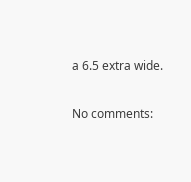a 6.5 extra wide.

No comments: